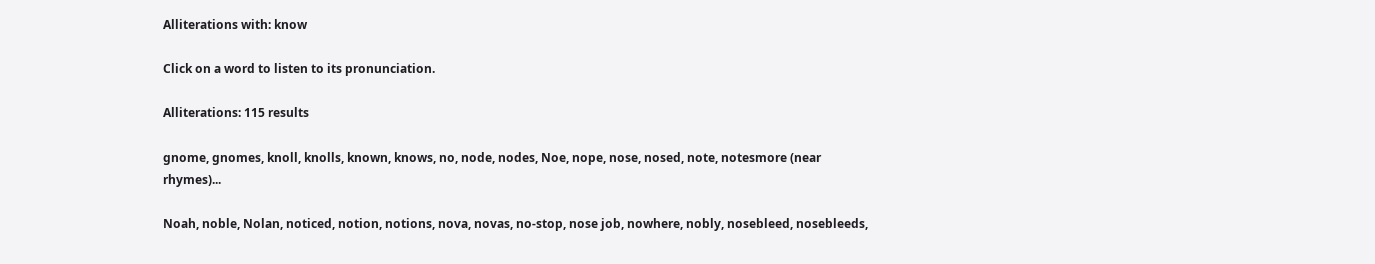Alliterations with: know

Click on a word to listen to its pronunciation.

Alliterations: 115 results

gnome, gnomes, knoll, knolls, known, knows, no, node, nodes, Noe, nope, nose, nosed, note, notesmore (near rhymes)...

Noah, noble, Nolan, noticed, notion, notions, nova, novas, no-stop, nose job, nowhere, nobly, nosebleed, nosebleeds,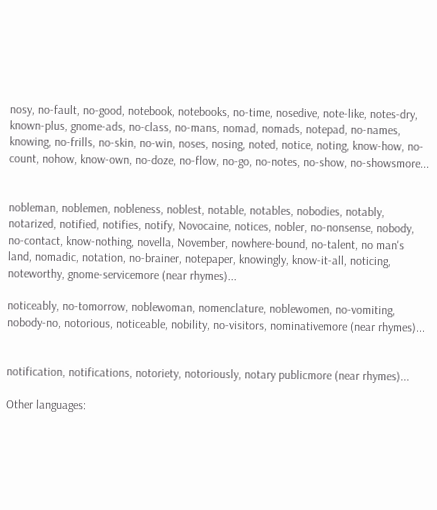nosy, no-fault, no-good, notebook, notebooks, no-time, nosedive, note-like, notes-dry, known-plus, gnome-ads, no-class, no-mans, nomad, nomads, notepad, no-names, knowing, no-frills, no-skin, no-win, noses, nosing, noted, notice, noting, know-how, no-count, nohow, know-own, no-doze, no-flow, no-go, no-notes, no-show, no-showsmore...


nobleman, noblemen, nobleness, noblest, notable, notables, nobodies, notably, notarized, notified, notifies, notify, Novocaine, notices, nobler, no-nonsense, nobody, no-contact, know-nothing, novella, November, nowhere-bound, no-talent, no man's land, nomadic, notation, no-brainer, notepaper, knowingly, know-it-all, noticing, noteworthy, gnome-servicemore (near rhymes)...

noticeably, no-tomorrow, noblewoman, nomenclature, noblewomen, no-vomiting, nobody-no, notorious, noticeable, nobility, no-visitors, nominativemore (near rhymes)...


notification, notifications, notoriety, notoriously, notary publicmore (near rhymes)...

Other languages: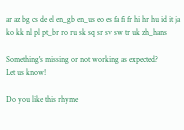ar az bg cs de el en_gb en_us eo es fa fi fr hi hr hu id it ja ko kk nl pl pt_br ro ru sk sq sr sv sw tr uk zh_hans

Something's missing or not working as expected?
Let us know!

Do you like this rhyme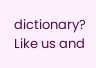dictionary? Like us and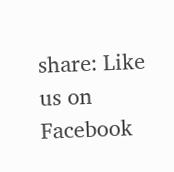share: Like us on Facebook